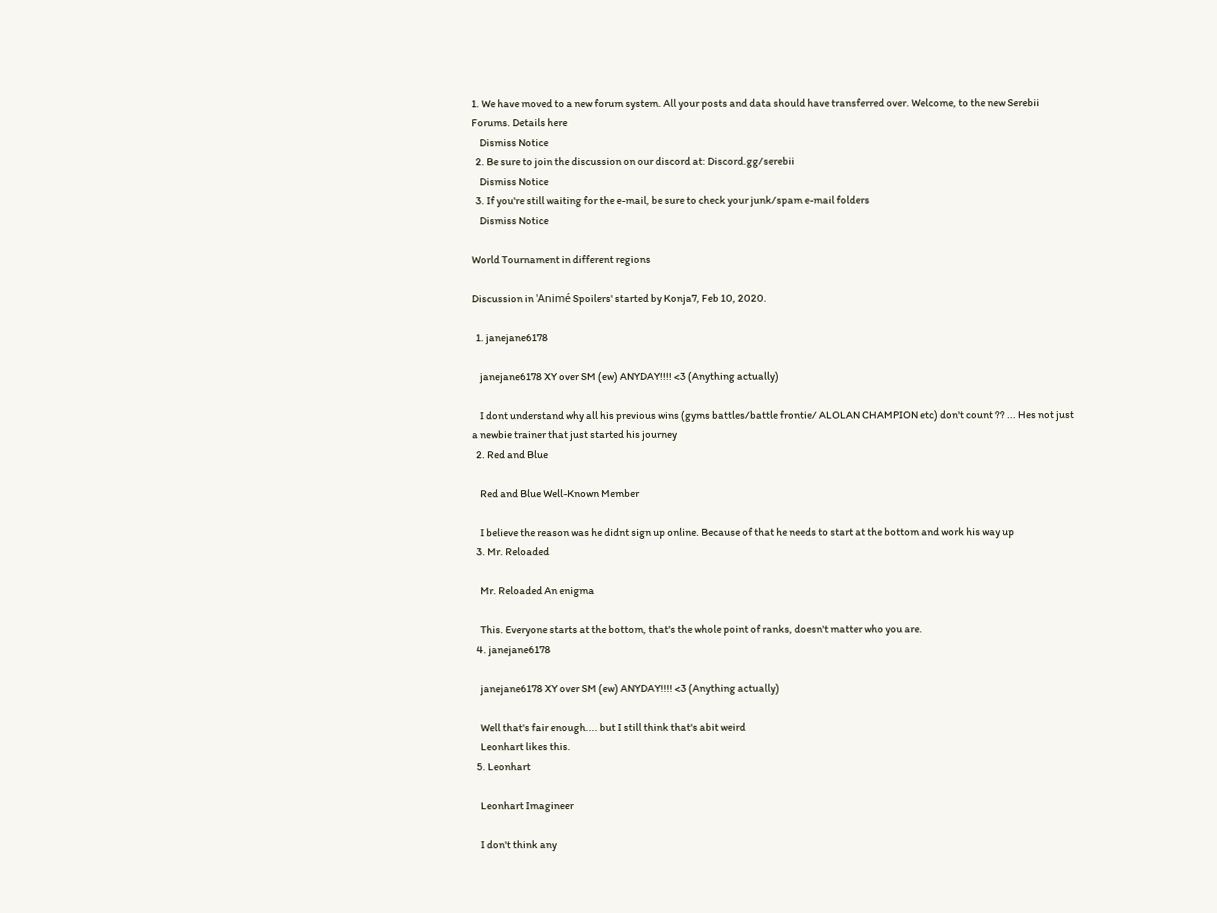1. We have moved to a new forum system. All your posts and data should have transferred over. Welcome, to the new Serebii Forums. Details here
    Dismiss Notice
  2. Be sure to join the discussion on our discord at: Discord.gg/serebii
    Dismiss Notice
  3. If you're still waiting for the e-mail, be sure to check your junk/spam e-mail folders
    Dismiss Notice

World Tournament in different regions

Discussion in 'Animé Spoilers' started by Konja7, Feb 10, 2020.

  1. janejane6178

    janejane6178 XY over SM (ew) ANYDAY!!!! <3 (Anything actually)

    I dont understand why all his previous wins (gyms battles/battle frontie/ ALOLAN CHAMPION etc) don't count ?? ... Hes not just a newbie trainer that just started his journey
  2. Red and Blue

    Red and Blue Well-Known Member

    I believe the reason was he didnt sign up online. Because of that he needs to start at the bottom and work his way up
  3. Mr. Reloaded

    Mr. Reloaded An enigma

    This. Everyone starts at the bottom, that's the whole point of ranks, doesn't matter who you are.
  4. janejane6178

    janejane6178 XY over SM (ew) ANYDAY!!!! <3 (Anything actually)

    Well that's fair enough.... but I still think that's abit weird
    Leonhart likes this.
  5. Leonhart

    Leonhart Imagineer

    I don't think any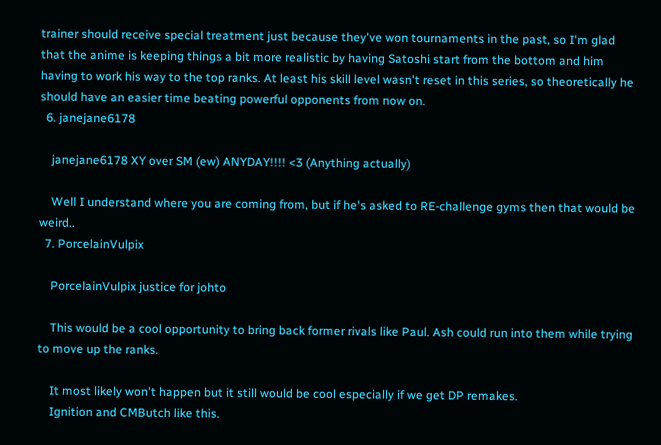trainer should receive special treatment just because they've won tournaments in the past, so I'm glad that the anime is keeping things a bit more realistic by having Satoshi start from the bottom and him having to work his way to the top ranks. At least his skill level wasn't reset in this series, so theoretically he should have an easier time beating powerful opponents from now on.
  6. janejane6178

    janejane6178 XY over SM (ew) ANYDAY!!!! <3 (Anything actually)

    Well I understand where you are coming from, but if he's asked to RE-challenge gyms then that would be weird..
  7. PorcelainVulpix

    PorcelainVulpix justice for johto

    This would be a cool opportunity to bring back former rivals like Paul. Ash could run into them while trying to move up the ranks.

    It most likely won't happen but it still would be cool especially if we get DP remakes.
    Ignition and CMButch like this.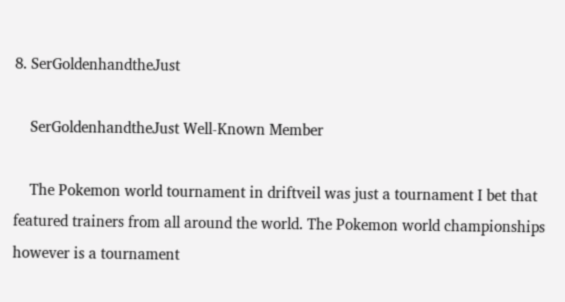8. SerGoldenhandtheJust

    SerGoldenhandtheJust Well-Known Member

    The Pokemon world tournament in driftveil was just a tournament I bet that featured trainers from all around the world. The Pokemon world championships however is a tournament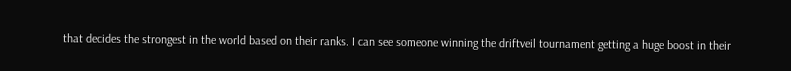that decides the strongest in the world based on their ranks. I can see someone winning the driftveil tournament getting a huge boost in their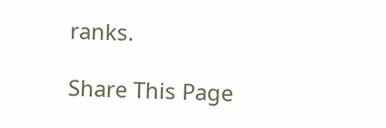ranks.

Share This Page